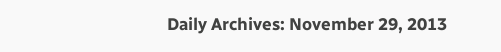Daily Archives: November 29, 2013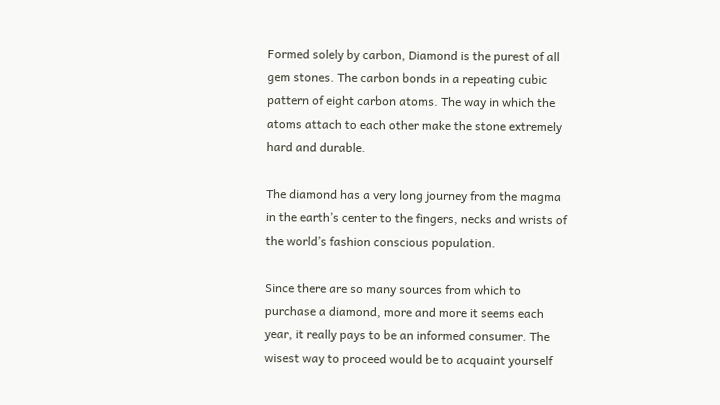Formed solely by carbon, Diamond is the purest of all gem stones. The carbon bonds in a repeating cubic pattern of eight carbon atoms. The way in which the atoms attach to each other make the stone extremely hard and durable.

The diamond has a very long journey from the magma in the earth’s center to the fingers, necks and wrists of the world’s fashion conscious population.

Since there are so many sources from which to purchase a diamond, more and more it seems each year, it really pays to be an informed consumer. The wisest way to proceed would be to acquaint yourself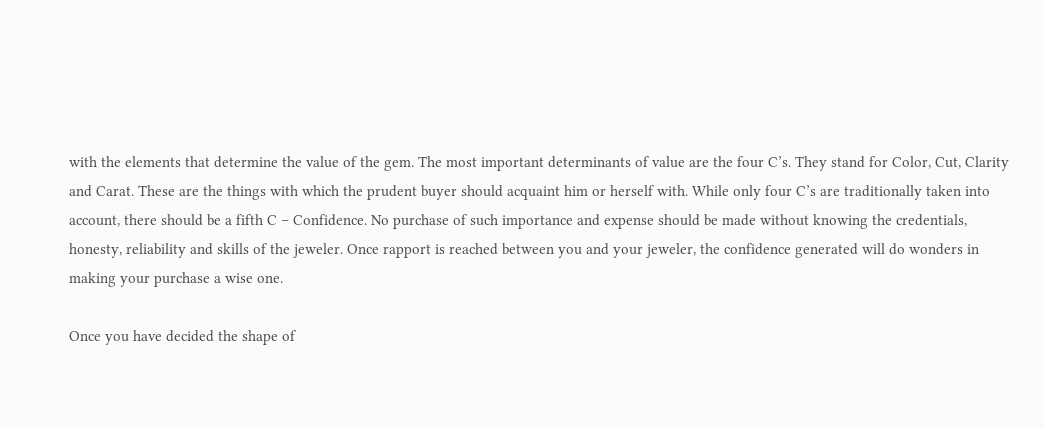with the elements that determine the value of the gem. The most important determinants of value are the four C’s. They stand for Color, Cut, Clarity and Carat. These are the things with which the prudent buyer should acquaint him or herself with. While only four C’s are traditionally taken into account, there should be a fifth C – Confidence. No purchase of such importance and expense should be made without knowing the credentials, honesty, reliability and skills of the jeweler. Once rapport is reached between you and your jeweler, the confidence generated will do wonders in making your purchase a wise one.

Once you have decided the shape of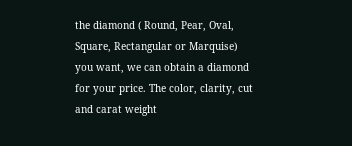the diamond ( Round, Pear, Oval, Square, Rectangular or Marquise) you want, we can obtain a diamond for your price. The color, clarity, cut and carat weight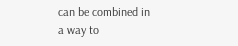can be combined in a way to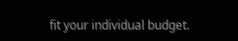fit your individual budget.